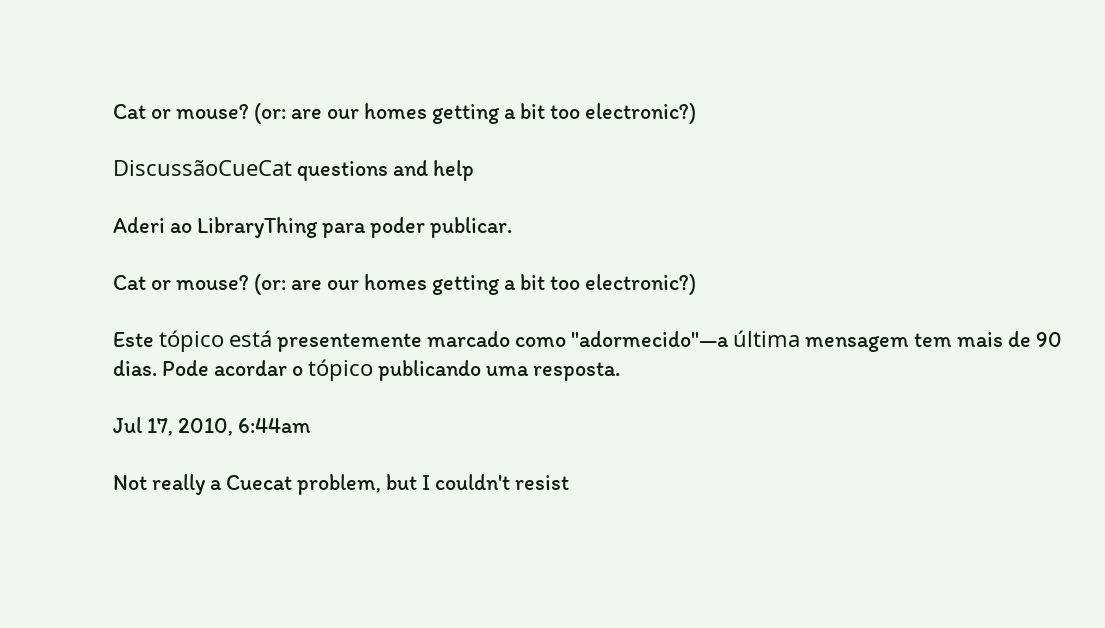Cat or mouse? (or: are our homes getting a bit too electronic?)

DiscussãoCueCat questions and help

Aderi ao LibraryThing para poder publicar.

Cat or mouse? (or: are our homes getting a bit too electronic?)

Este tópico está presentemente marcado como "adormecido"—a última mensagem tem mais de 90 dias. Pode acordar o tópico publicando uma resposta.

Jul 17, 2010, 6:44am

Not really a Cuecat problem, but I couldn't resist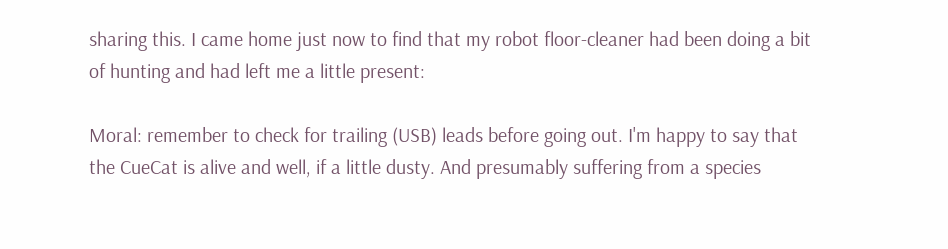sharing this. I came home just now to find that my robot floor-cleaner had been doing a bit of hunting and had left me a little present:

Moral: remember to check for trailing (USB) leads before going out. I'm happy to say that the CueCat is alive and well, if a little dusty. And presumably suffering from a species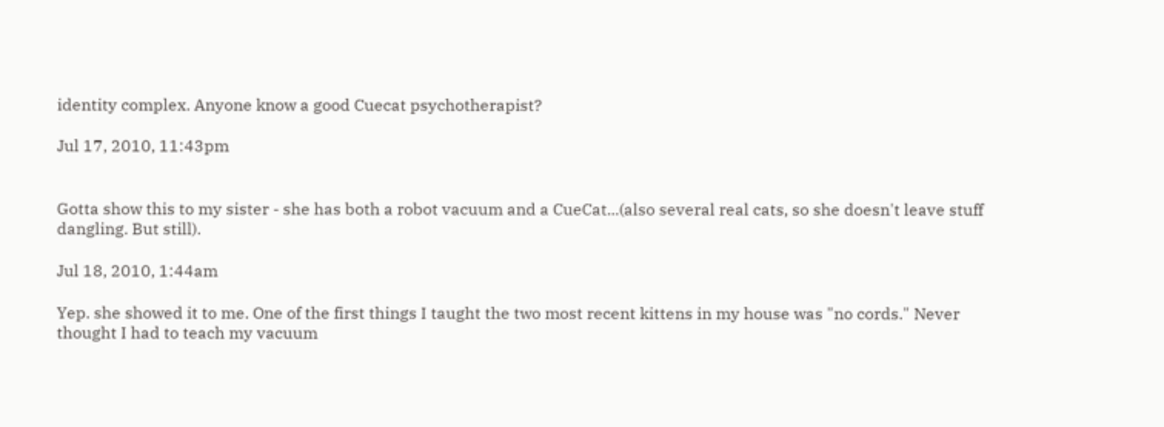identity complex. Anyone know a good Cuecat psychotherapist?

Jul 17, 2010, 11:43pm


Gotta show this to my sister - she has both a robot vacuum and a CueCat...(also several real cats, so she doesn't leave stuff dangling. But still).

Jul 18, 2010, 1:44am

Yep. she showed it to me. One of the first things I taught the two most recent kittens in my house was "no cords." Never thought I had to teach my vacuum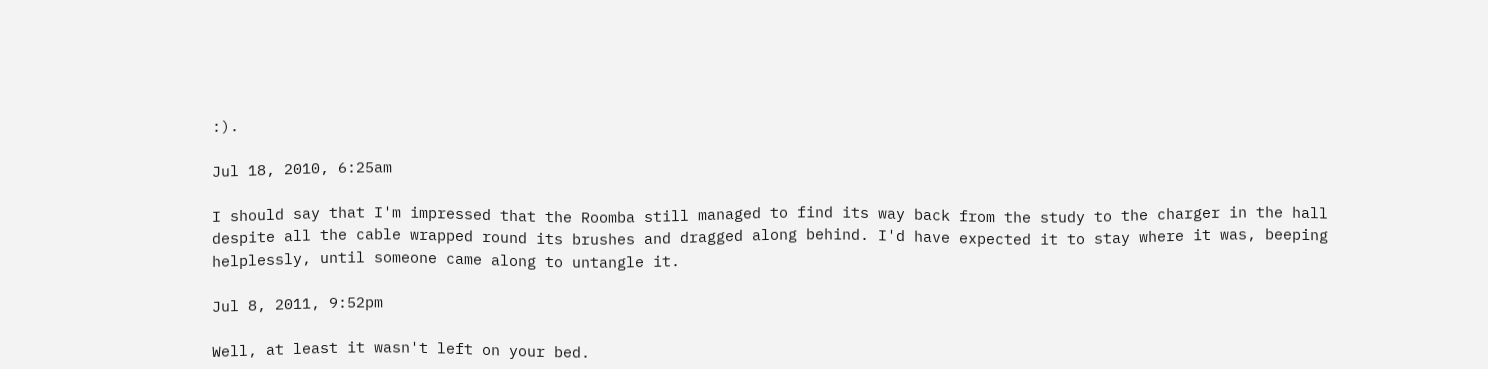:).

Jul 18, 2010, 6:25am

I should say that I'm impressed that the Roomba still managed to find its way back from the study to the charger in the hall despite all the cable wrapped round its brushes and dragged along behind. I'd have expected it to stay where it was, beeping helplessly, until someone came along to untangle it.

Jul 8, 2011, 9:52pm

Well, at least it wasn't left on your bed.